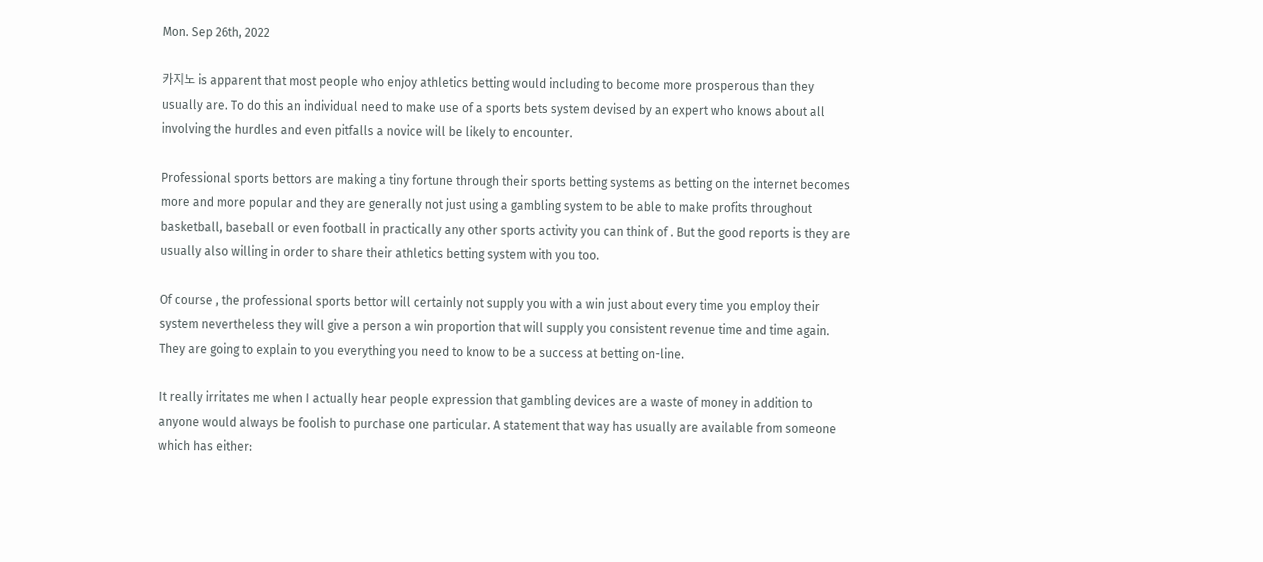Mon. Sep 26th, 2022

카지노 is apparent that most people who enjoy athletics betting would including to become more prosperous than they usually are. To do this an individual need to make use of a sports bets system devised by an expert who knows about all involving the hurdles and even pitfalls a novice will be likely to encounter.

Professional sports bettors are making a tiny fortune through their sports betting systems as betting on the internet becomes more and more popular and they are generally not just using a gambling system to be able to make profits throughout basketball, baseball or even football in practically any other sports activity you can think of . But the good reports is they are usually also willing in order to share their athletics betting system with you too.

Of course , the professional sports bettor will certainly not supply you with a win just about every time you employ their system nevertheless they will give a person a win proportion that will supply you consistent revenue time and time again. They are going to explain to you everything you need to know to be a success at betting on-line.

It really irritates me when I actually hear people expression that gambling devices are a waste of money in addition to anyone would always be foolish to purchase one particular. A statement that way has usually are available from someone which has either: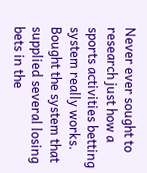Never ever sought to research just how a sports activities betting system really works.
Bought the system that supplied several losing bets in the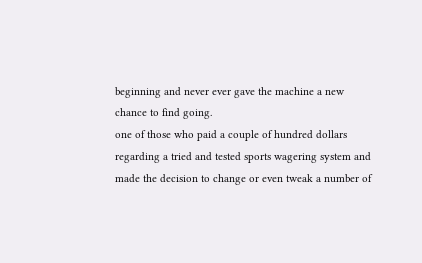beginning and never ever gave the machine a new chance to find going.
one of those who paid a couple of hundred dollars regarding a tried and tested sports wagering system and made the decision to change or even tweak a number of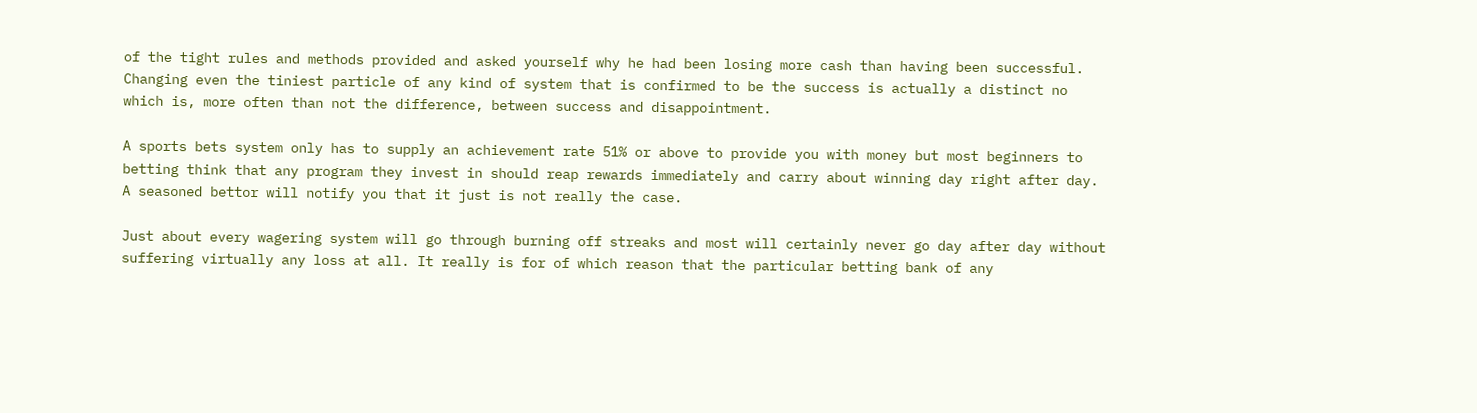of the tight rules and methods provided and asked yourself why he had been losing more cash than having been successful.
Changing even the tiniest particle of any kind of system that is confirmed to be the success is actually a distinct no which is, more often than not the difference, between success and disappointment.

A sports bets system only has to supply an achievement rate 51% or above to provide you with money but most beginners to betting think that any program they invest in should reap rewards immediately and carry about winning day right after day. A seasoned bettor will notify you that it just is not really the case.

Just about every wagering system will go through burning off streaks and most will certainly never go day after day without suffering virtually any loss at all. It really is for of which reason that the particular betting bank of any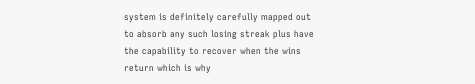system is definitely carefully mapped out to absorb any such losing streak plus have the capability to recover when the wins return which is why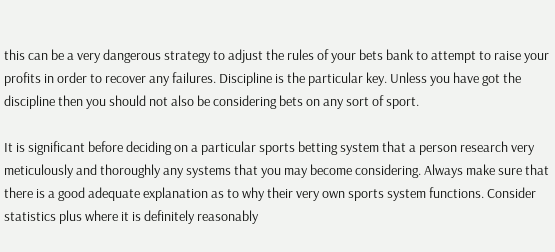this can be a very dangerous strategy to adjust the rules of your bets bank to attempt to raise your profits in order to recover any failures. Discipline is the particular key. Unless you have got the discipline then you should not also be considering bets on any sort of sport.

It is significant before deciding on a particular sports betting system that a person research very meticulously and thoroughly any systems that you may become considering. Always make sure that there is a good adequate explanation as to why their very own sports system functions. Consider statistics plus where it is definitely reasonably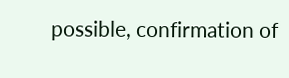possible, confirmation of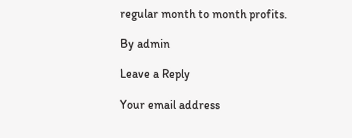regular month to month profits.

By admin

Leave a Reply

Your email address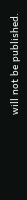will not be published.